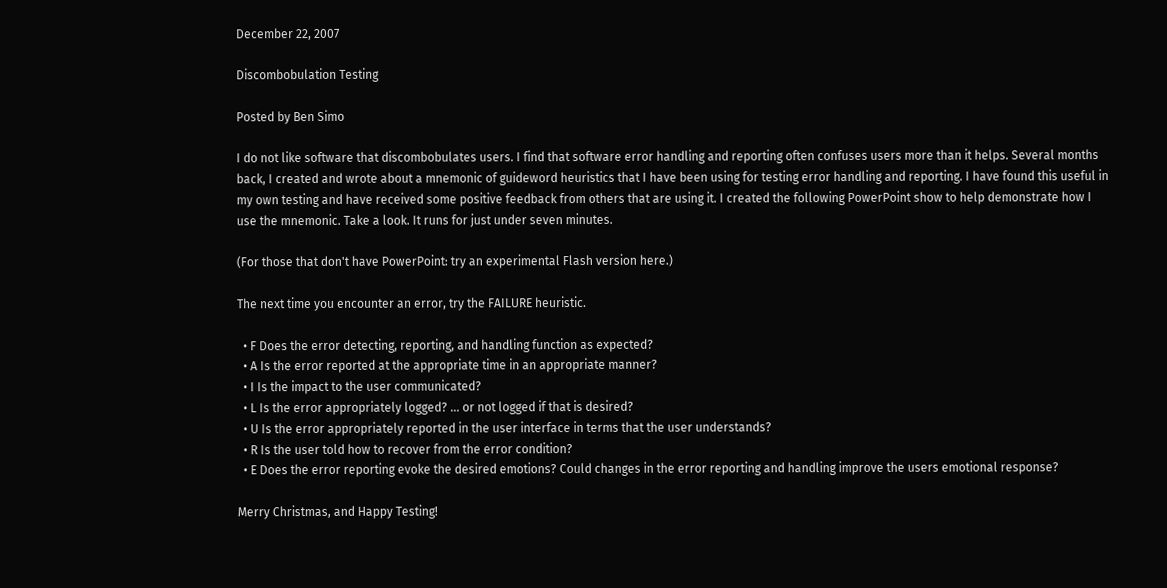December 22, 2007

Discombobulation Testing

Posted by Ben Simo

I do not like software that discombobulates users. I find that software error handling and reporting often confuses users more than it helps. Several months back, I created and wrote about a mnemonic of guideword heuristics that I have been using for testing error handling and reporting. I have found this useful in my own testing and have received some positive feedback from others that are using it. I created the following PowerPoint show to help demonstrate how I use the mnemonic. Take a look. It runs for just under seven minutes.

(For those that don't have PowerPoint: try an experimental Flash version here.)

The next time you encounter an error, try the FAILURE heuristic.

  • F Does the error detecting, reporting, and handling function as expected?
  • A Is the error reported at the appropriate time in an appropriate manner?
  • I Is the impact to the user communicated?
  • L Is the error appropriately logged? ... or not logged if that is desired?
  • U Is the error appropriately reported in the user interface in terms that the user understands?
  • R Is the user told how to recover from the error condition?
  • E Does the error reporting evoke the desired emotions? Could changes in the error reporting and handling improve the users emotional response?

Merry Christmas, and Happy Testing!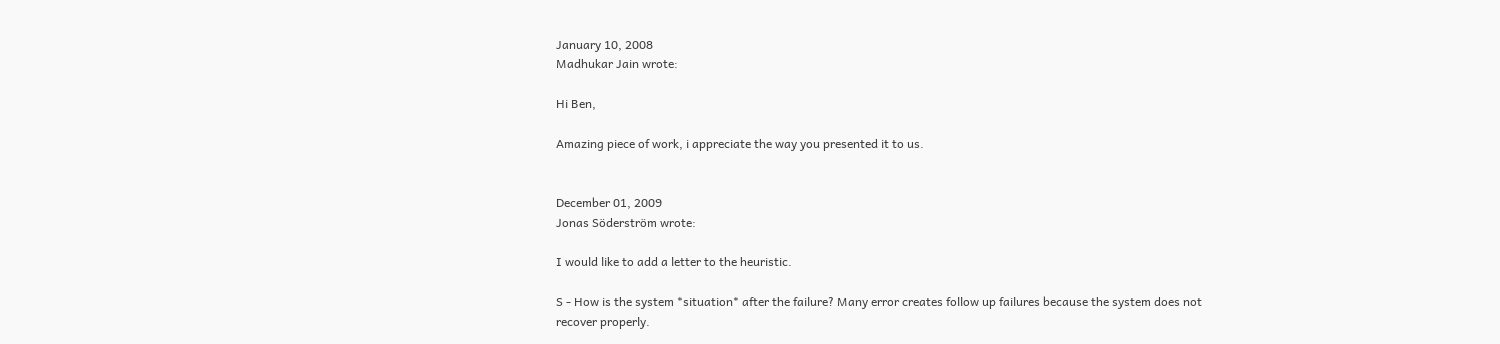January 10, 2008
Madhukar Jain wrote:

Hi Ben,

Amazing piece of work, i appreciate the way you presented it to us.


December 01, 2009
Jonas Söderström wrote:

I would like to add a letter to the heuristic.

S - How is the system *situation* after the failure? Many error creates follow up failures because the system does not recover properly.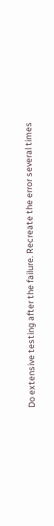Do extensive testing after the failure. Recreate the error several times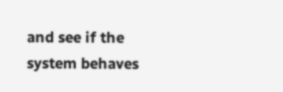and see if the system behaves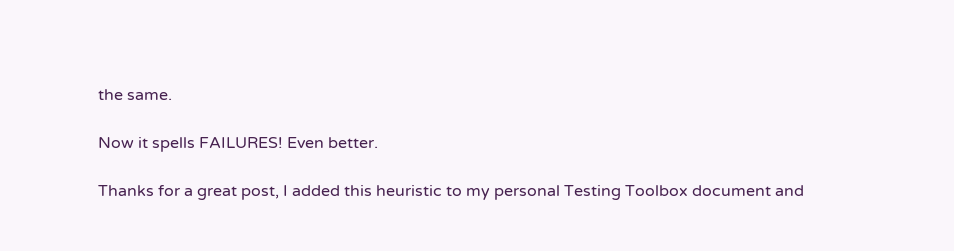the same.

Now it spells FAILURES! Even better.

Thanks for a great post, I added this heuristic to my personal Testing Toolbox document and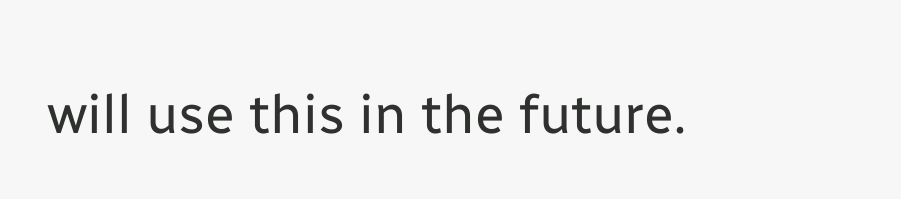will use this in the future.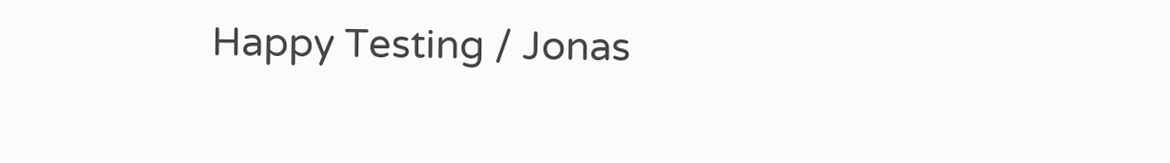Happy Testing / Jonas